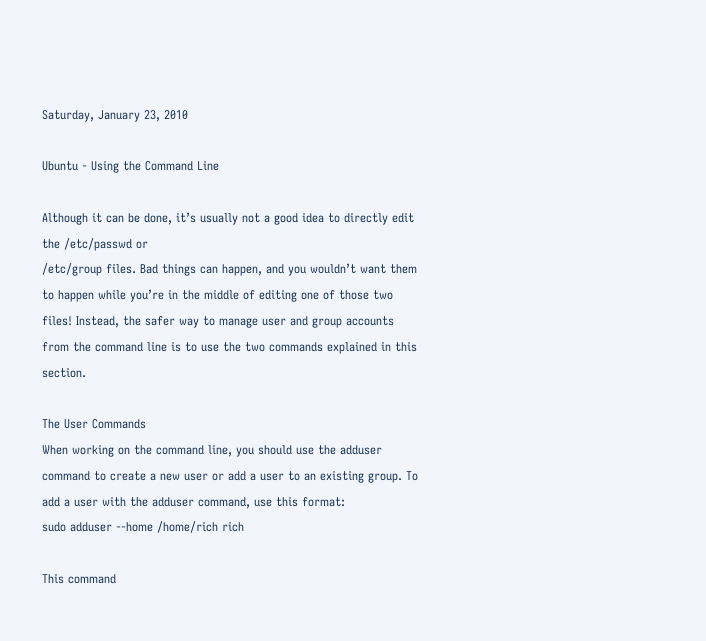Saturday, January 23, 2010

Ubuntu - Using the Command Line

Although it can be done, it’s usually not a good idea to directly edit the /etc/passwd or
/etc/group files. Bad things can happen, and you wouldn’t want them to happen while you’re in the middle of editing one of those two files! Instead, the safer way to manage user and group accounts from the command line is to use the two commands explained in this section.

The User Commands
When working on the command line, you should use the adduser command to create a new user or add a user to an existing group. To add a user with the adduser command, use this format:
sudo adduser --home /home/rich rich

This command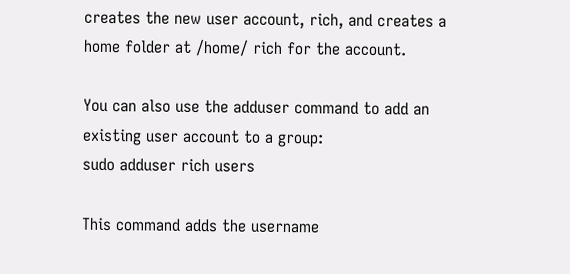creates the new user account, rich, and creates a home folder at /home/ rich for the account.

You can also use the adduser command to add an existing user account to a group:
sudo adduser rich users

This command adds the username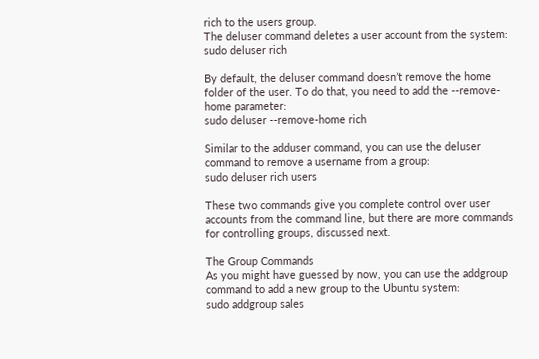rich to the users group.
The deluser command deletes a user account from the system:
sudo deluser rich

By default, the deluser command doesn’t remove the home folder of the user. To do that, you need to add the --remove-home parameter:
sudo deluser --remove-home rich

Similar to the adduser command, you can use the deluser command to remove a username from a group:
sudo deluser rich users

These two commands give you complete control over user accounts from the command line, but there are more commands for controlling groups, discussed next.

The Group Commands
As you might have guessed by now, you can use the addgroup command to add a new group to the Ubuntu system:
sudo addgroup sales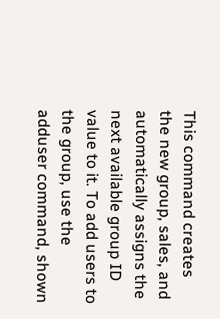This command creates the new group, sales, and automatically assigns the next available group ID value to it. To add users to the group, use the adduser command, shown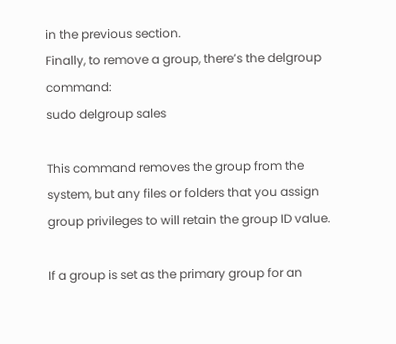in the previous section.
Finally, to remove a group, there’s the delgroup command:
sudo delgroup sales

This command removes the group from the system, but any files or folders that you assign group privileges to will retain the group ID value.

If a group is set as the primary group for an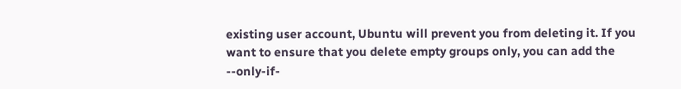existing user account, Ubuntu will prevent you from deleting it. If you want to ensure that you delete empty groups only, you can add the --only-if-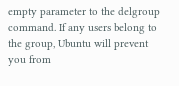empty parameter to the delgroup command. If any users belong to the group, Ubuntu will prevent you from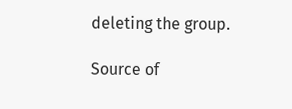deleting the group.

Source of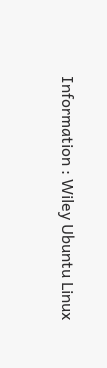Information : Wiley Ubuntu Linux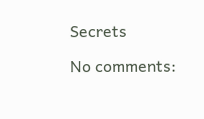Secrets

No comments: